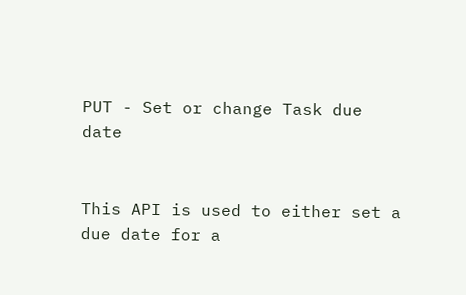PUT - Set or change Task due date


This API is used to either set a due date for a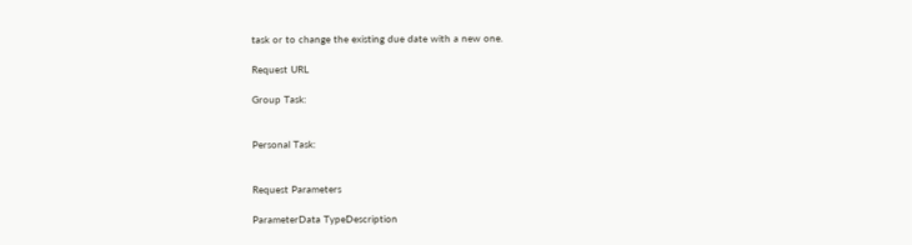task or to change the existing due date with a new one.

Request URL

Group Task:


Personal Task:


Request Parameters

ParameterData TypeDescription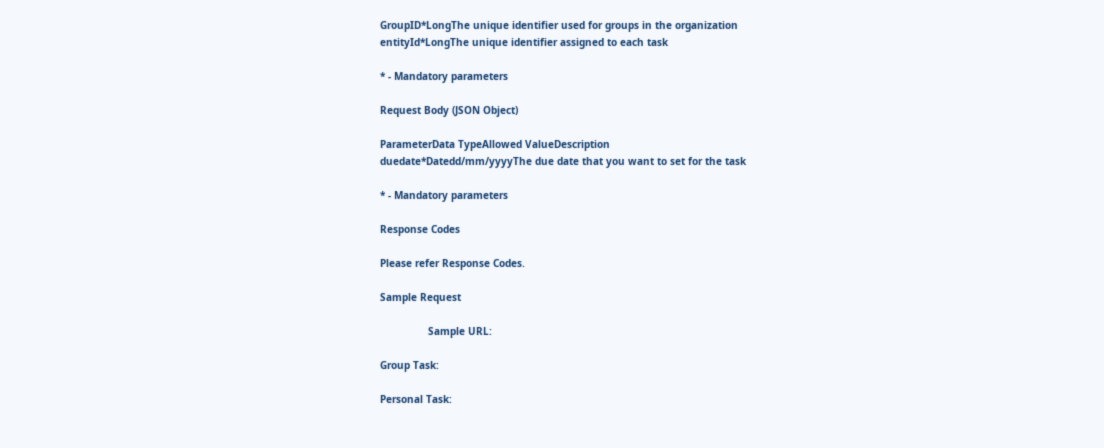GroupID*LongThe unique identifier used for groups in the organization
entityId*LongThe unique identifier assigned to each task

* - Mandatory parameters

Request Body (JSON Object)

ParameterData TypeAllowed ValueDescription
duedate*Datedd/mm/yyyyThe due date that you want to set for the task

* - Mandatory parameters

Response Codes

Please refer Response Codes.

Sample Request

                Sample URL:

Group Task:

Personal Task: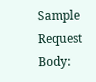Sample Request Body: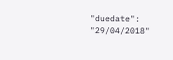"duedate": "29/04/2018"